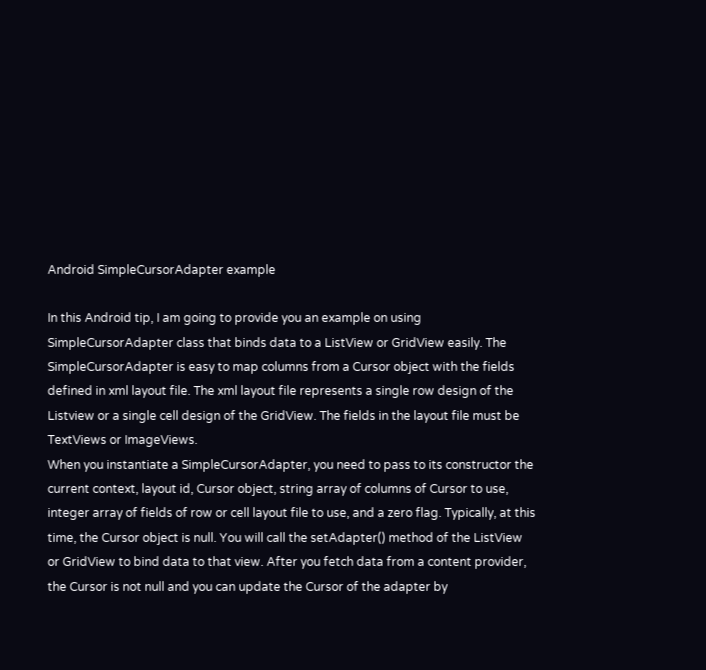Android SimpleCursorAdapter example

In this Android tip, I am going to provide you an example on using SimpleCursorAdapter class that binds data to a ListView or GridView easily. The SimpleCursorAdapter is easy to map columns from a Cursor object with the fields defined in xml layout file. The xml layout file represents a single row design of the Listview or a single cell design of the GridView. The fields in the layout file must be TextViews or ImageViews.
When you instantiate a SimpleCursorAdapter, you need to pass to its constructor the current context, layout id, Cursor object, string array of columns of Cursor to use, integer array of fields of row or cell layout file to use, and a zero flag. Typically, at this time, the Cursor object is null. You will call the setAdapter() method of the ListView or GridView to bind data to that view. After you fetch data from a content provider, the Cursor is not null and you can update the Cursor of the adapter by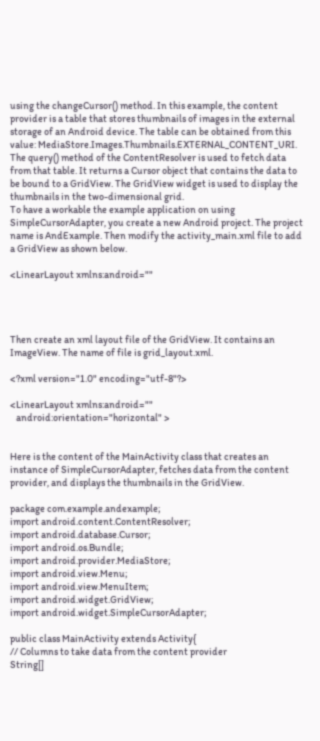using the changeCursor() method. In this example, the content provider is a table that stores thumbnails of images in the external storage of an Android device. The table can be obtained from this value: MediaStore.Images.Thumbnails.EXTERNAL_CONTENT_URI. The query() method of the ContentResolver is used to fetch data from that table. It returns a Cursor object that contains the data to be bound to a GridView. The GridView widget is used to display the thumbnails in the two-dimensional grid.
To have a workable the example application on using SimpleCursorAdapter, you create a new Android project. The project name is AndExample. Then modify the activity_main.xml file to add a GridView as shown below.

<LinearLayout xmlns:android=""




Then create an xml layout file of the GridView. It contains an ImageView. The name of file is grid_layout.xml.

<?xml version="1.0" encoding="utf-8"?>

<LinearLayout xmlns:android=""
   android:orientation="horizontal" >


Here is the content of the MainActivity class that creates an instance of SimpleCursorAdapter, fetches data from the content provider, and displays the thumbnails in the GridView.

package com.example.andexample;
import android.content.ContentResolver;
import android.database.Cursor;
import android.os.Bundle;
import android.provider.MediaStore;
import android.view.Menu;
import android.view.MenuItem;
import android.widget.GridView;
import android.widget.SimpleCursorAdapter;

public class MainActivity extends Activity{
// Columns to take data from the content provider
String[]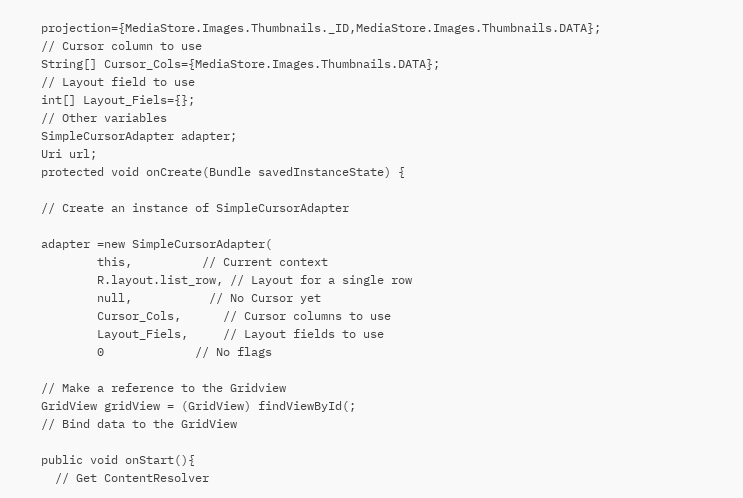projection={MediaStore.Images.Thumbnails._ID,MediaStore.Images.Thumbnails.DATA};
// Cursor column to use
String[] Cursor_Cols={MediaStore.Images.Thumbnails.DATA};
// Layout field to use
int[] Layout_Fiels={};
// Other variables
SimpleCursorAdapter adapter;
Uri url;
protected void onCreate(Bundle savedInstanceState) {

// Create an instance of SimpleCursorAdapter

adapter =new SimpleCursorAdapter(
        this,          // Current context
        R.layout.list_row, // Layout for a single row
        null,           // No Cursor yet
        Cursor_Cols,      // Cursor columns to use
        Layout_Fiels,     // Layout fields to use
        0             // No flags

// Make a reference to the Gridview
GridView gridView = (GridView) findViewById(;
// Bind data to the GridView

public void onStart(){
  // Get ContentResolver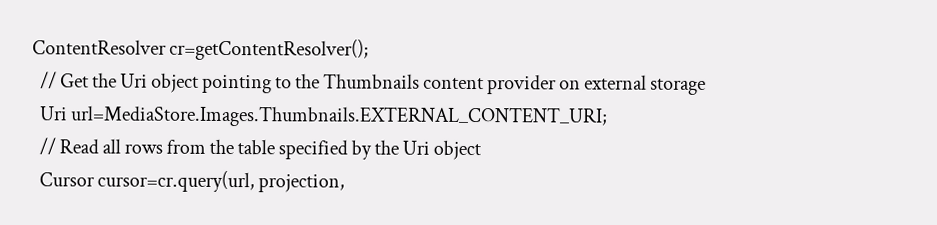ContentResolver cr=getContentResolver();
  // Get the Uri object pointing to the Thumbnails content provider on external storage
  Uri url=MediaStore.Images.Thumbnails.EXTERNAL_CONTENT_URI;
  // Read all rows from the table specified by the Uri object
  Cursor cursor=cr.query(url, projection,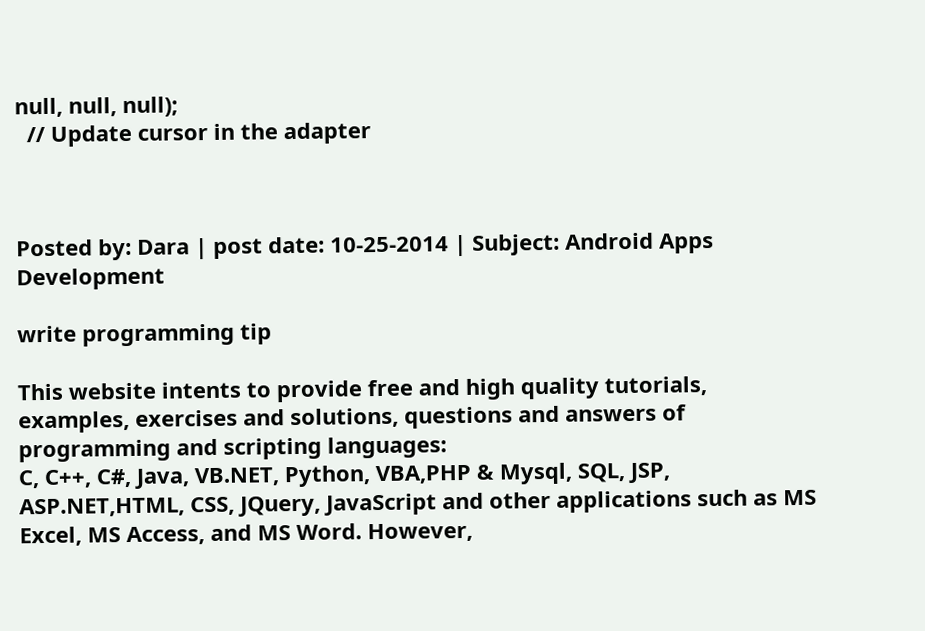null, null, null);
  // Update cursor in the adapter



Posted by: Dara | post date: 10-25-2014 | Subject: Android Apps Development

write programming tip

This website intents to provide free and high quality tutorials, examples, exercises and solutions, questions and answers of programming and scripting languages:
C, C++, C#, Java, VB.NET, Python, VBA,PHP & Mysql, SQL, JSP, ASP.NET,HTML, CSS, JQuery, JavaScript and other applications such as MS Excel, MS Access, and MS Word. However,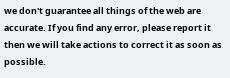we don't guarantee all things of the web are accurate. If you find any error, please report it then we will take actions to correct it as soon as possible.